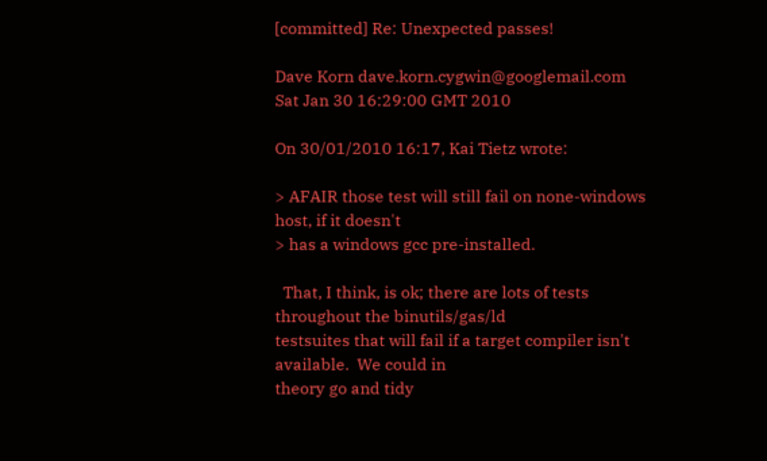[committed] Re: Unexpected passes!

Dave Korn dave.korn.cygwin@googlemail.com
Sat Jan 30 16:29:00 GMT 2010

On 30/01/2010 16:17, Kai Tietz wrote:

> AFAIR those test will still fail on none-windows host, if it doesn't
> has a windows gcc pre-installed.

  That, I think, is ok; there are lots of tests throughout the binutils/gas/ld
testsuites that will fail if a target compiler isn't available.  We could in
theory go and tidy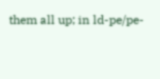them all up; in ld-pe/pe-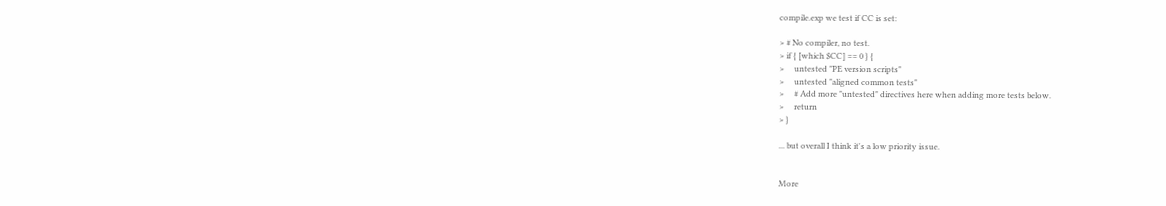compile.exp we test if CC is set:

> # No compiler, no test.
> if { [which $CC] == 0 } {
>     untested "PE version scripts"
>     untested "aligned common tests"
>     # Add more "untested" directives here when adding more tests below.
>     return
> }

... but overall I think it's a low priority issue.


More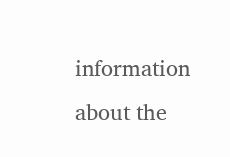information about the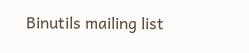Binutils mailing list